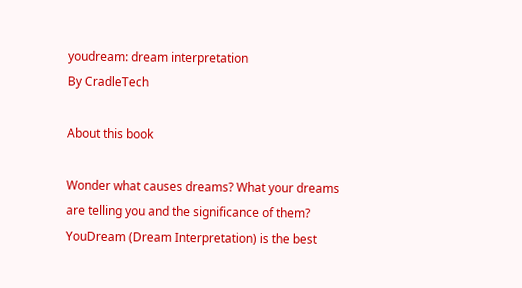youdream: dream interpretation
By CradleTech

About this book

Wonder what causes dreams? What your dreams are telling you and the significance of them? YouDream (Dream Interpretation) is the best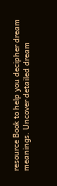resource Book to help you decipher dream meanings. Uncover detailed dream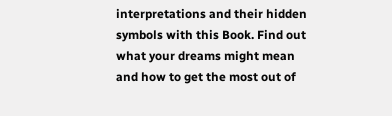interpretations and their hidden symbols with this Book. Find out what your dreams might mean and how to get the most out of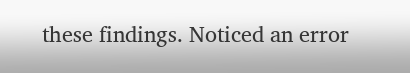these findings. Noticed an error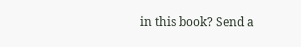in this book? Send a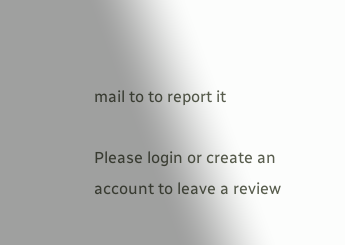mail to to report it

Please login or create an account to leave a review